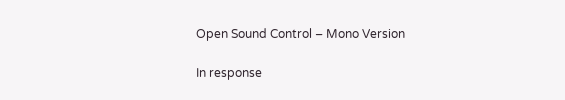Open Sound Control – Mono Version

In response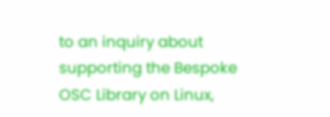to an inquiry about supporting the Bespoke OSC Library on Linux,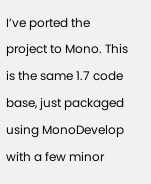I’ve ported the project to Mono. This is the same 1.7 code base, just packaged using MonoDevelop with a few minor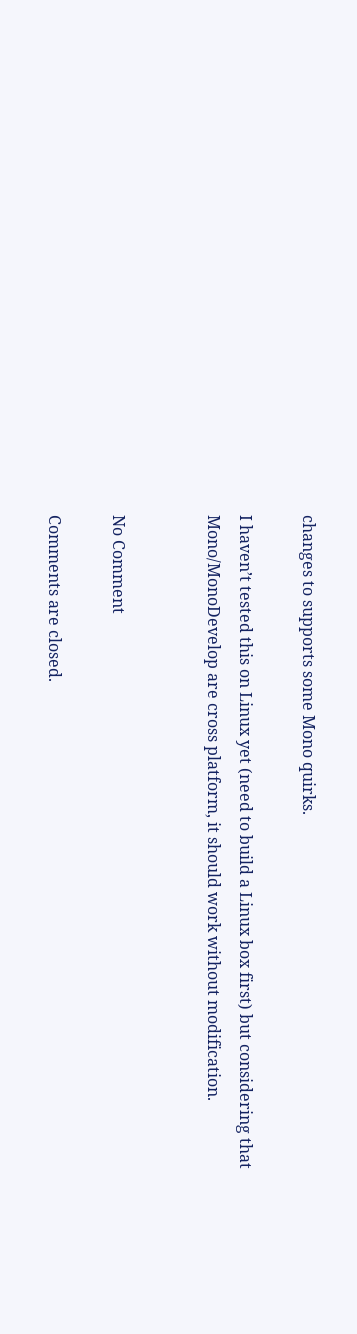changes to supports some Mono quirks.

I haven’t tested this on Linux yet (need to build a Linux box first) but considering that Mono/MonoDevelop are cross platform, it should work without modification.


No Comment

Comments are closed.